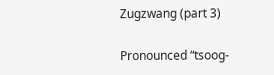Zugzwang (part 3)

Pronounced “tsoog-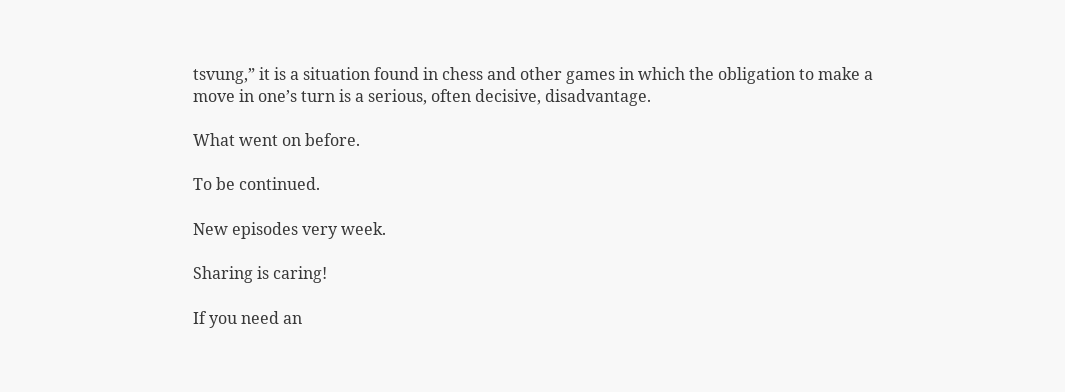tsvung,” it is a situation found in chess and other games in which the obligation to make a move in one’s turn is a serious, often decisive, disadvantage.

What went on before.

To be continued.

New episodes very week.

Sharing is caring!

If you need an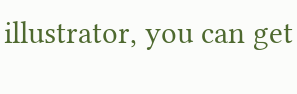illustrator, you can get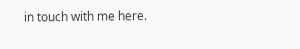in touch with me here.